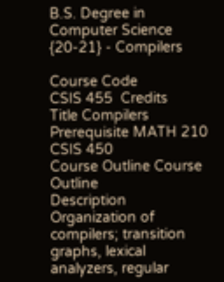B.S. Degree in Computer Science {20-21} - Compilers

Course Code
CSIS 455  Credits
Title Compilers
Prerequisite MATH 210 CSIS 450
Course Outline Course Outline
Description Organization of compilers; transition graphs, lexical analyzers, regular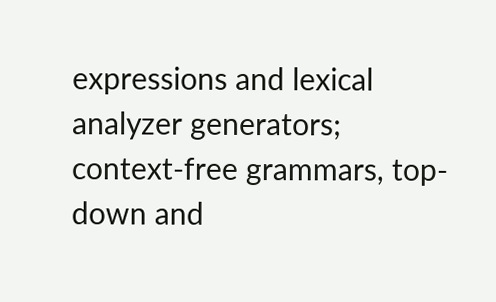expressions and lexical analyzer generators; context-free grammars, top-down and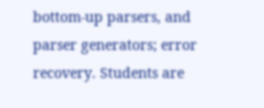bottom-up parsers, and parser generators; error recovery. Students are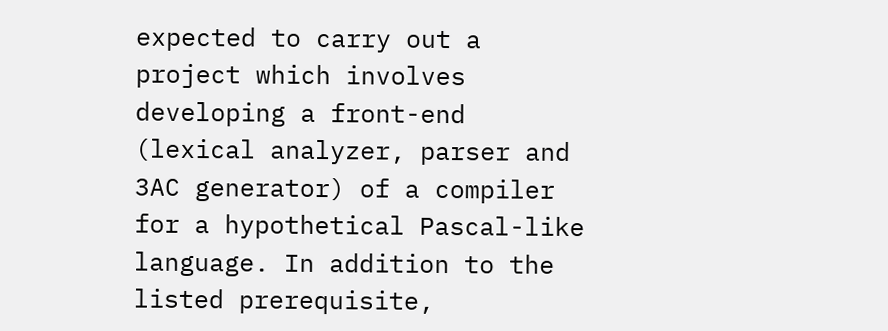expected to carry out a project which involves developing a front-end (lexical analyzer, parser and 3AC generator) of a compiler for a hypothetical Pascal-like language. In addition to the listed prerequisite,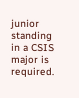junior standing in a CSIS major is required.